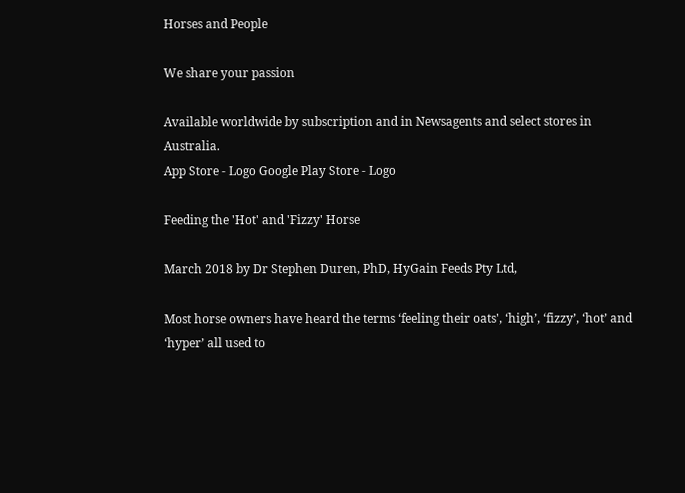Horses and People

We share your passion

Available worldwide by subscription and in Newsagents and select stores in Australia.
App Store - Logo Google Play Store - Logo

Feeding the 'Hot' and 'Fizzy' Horse

March 2018 by Dr Stephen Duren, PhD, HyGain Feeds Pty Ltd,

Most horse owners have heard the terms ‘feeling their oats', ‘high’, ‘fizzy’, ‘hot’ and ‘hyper’ all used to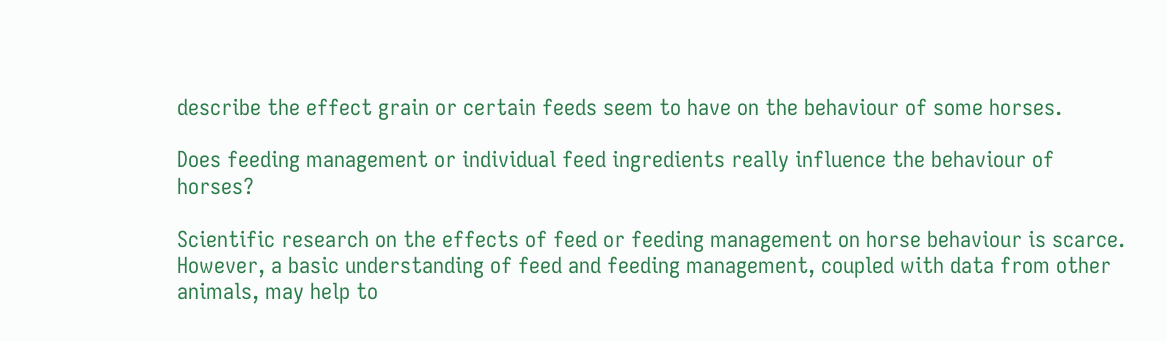describe the effect grain or certain feeds seem to have on the behaviour of some horses.

Does feeding management or individual feed ingredients really influence the behaviour of horses?

Scientific research on the effects of feed or feeding management on horse behaviour is scarce. However, a basic understanding of feed and feeding management, coupled with data from other animals, may help to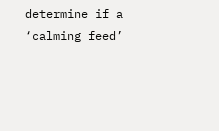determine if a ‘calming feed’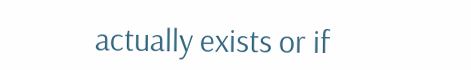actually exists or if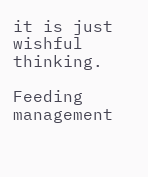it is just wishful thinking.

Feeding management